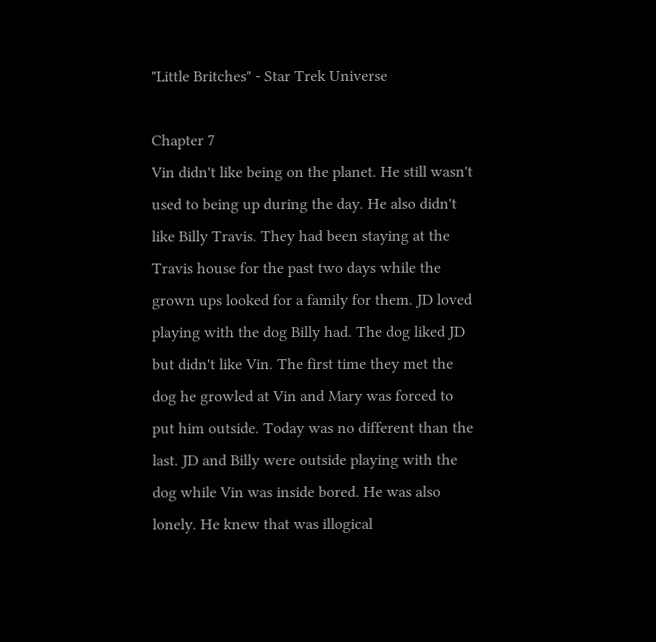"Little Britches" - Star Trek Universe

Chapter 7
Vin didn't like being on the planet. He still wasn't used to being up during the day. He also didn't like Billy Travis. They had been staying at the Travis house for the past two days while the grown ups looked for a family for them. JD loved playing with the dog Billy had. The dog liked JD but didn't like Vin. The first time they met the dog he growled at Vin and Mary was forced to put him outside. Today was no different than the last. JD and Billy were outside playing with the dog while Vin was inside bored. He was also lonely. He knew that was illogical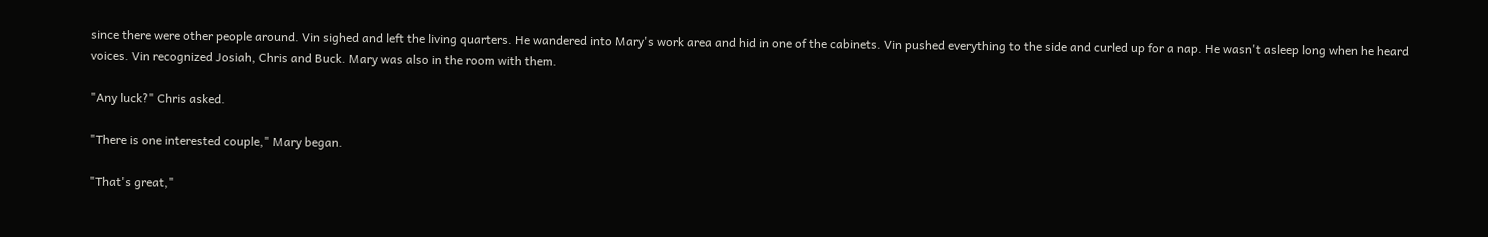since there were other people around. Vin sighed and left the living quarters. He wandered into Mary's work area and hid in one of the cabinets. Vin pushed everything to the side and curled up for a nap. He wasn't asleep long when he heard voices. Vin recognized Josiah, Chris and Buck. Mary was also in the room with them.

"Any luck?" Chris asked.

"There is one interested couple," Mary began.

"That's great,"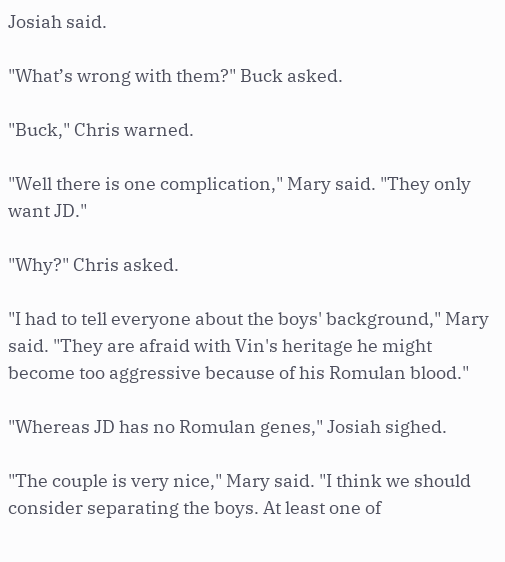Josiah said.

"What’s wrong with them?" Buck asked.

"Buck," Chris warned.

"Well there is one complication," Mary said. "They only want JD."

"Why?" Chris asked.

"I had to tell everyone about the boys' background," Mary said. "They are afraid with Vin's heritage he might become too aggressive because of his Romulan blood."

"Whereas JD has no Romulan genes," Josiah sighed.

"The couple is very nice," Mary said. "I think we should consider separating the boys. At least one of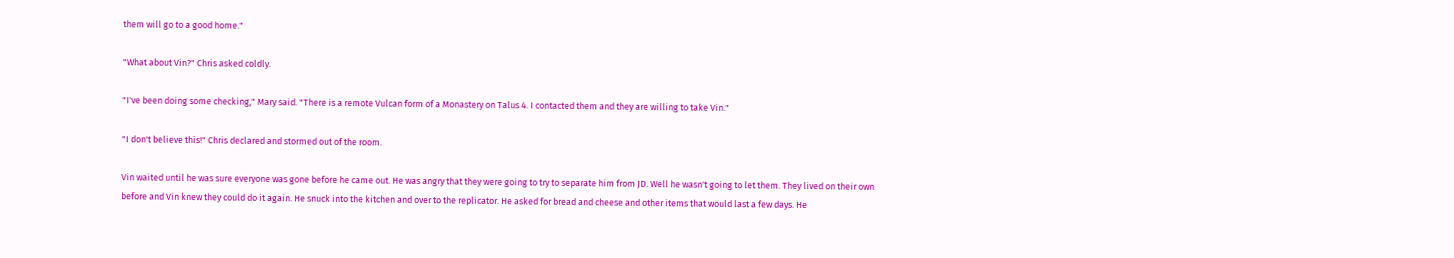them will go to a good home."

"What about Vin?" Chris asked coldly.

"I've been doing some checking," Mary said. "There is a remote Vulcan form of a Monastery on Talus 4. I contacted them and they are willing to take Vin."

"I don't believe this!" Chris declared and stormed out of the room.

Vin waited until he was sure everyone was gone before he came out. He was angry that they were going to try to separate him from JD. Well he wasn't going to let them. They lived on their own before and Vin knew they could do it again. He snuck into the kitchen and over to the replicator. He asked for bread and cheese and other items that would last a few days. He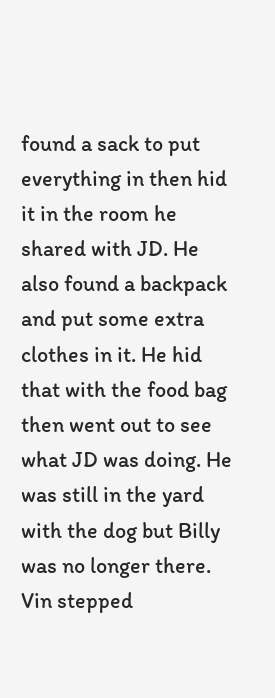found a sack to put everything in then hid it in the room he shared with JD. He also found a backpack and put some extra clothes in it. He hid that with the food bag then went out to see what JD was doing. He was still in the yard with the dog but Billy was no longer there. Vin stepped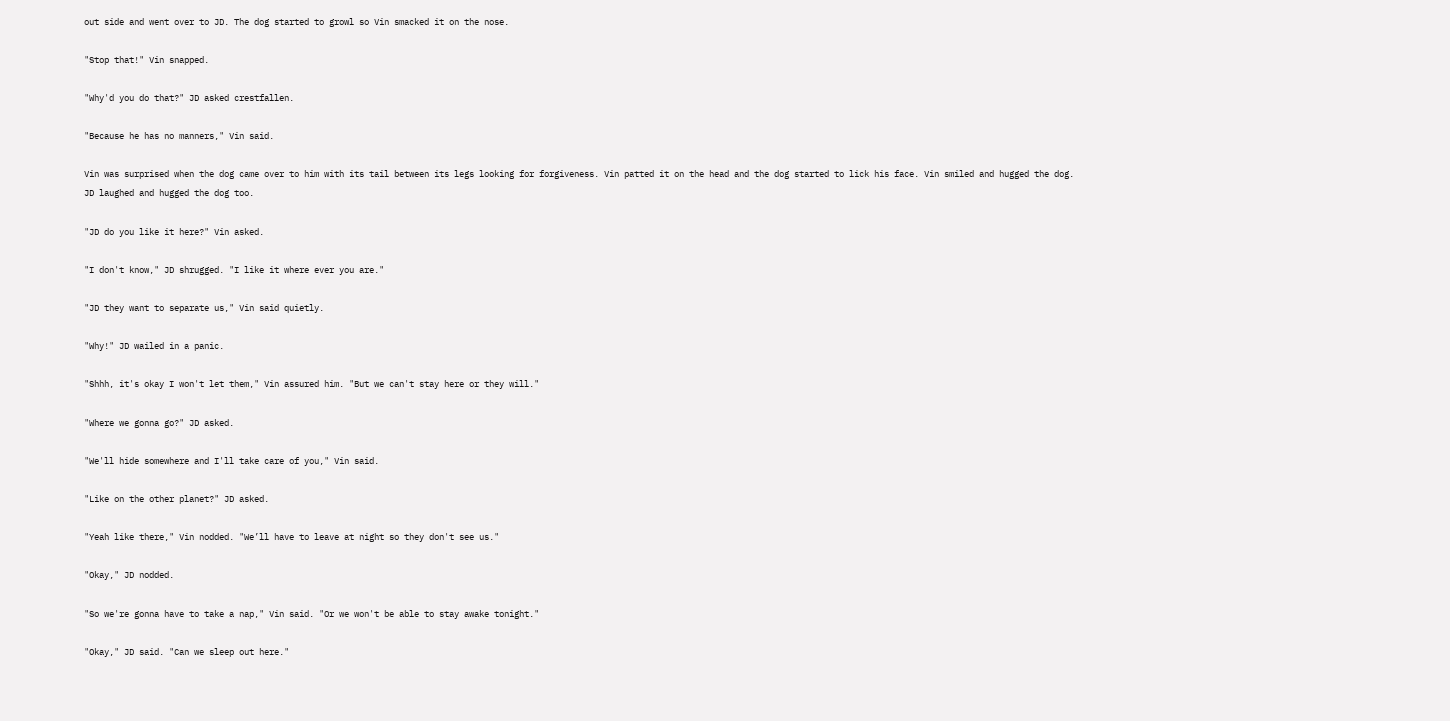out side and went over to JD. The dog started to growl so Vin smacked it on the nose.

"Stop that!" Vin snapped.

"Why'd you do that?" JD asked crestfallen.

"Because he has no manners," Vin said.

Vin was surprised when the dog came over to him with its tail between its legs looking for forgiveness. Vin patted it on the head and the dog started to lick his face. Vin smiled and hugged the dog. JD laughed and hugged the dog too.

"JD do you like it here?" Vin asked.

"I don't know," JD shrugged. "I like it where ever you are."

"JD they want to separate us," Vin said quietly.

"Why!" JD wailed in a panic.

"Shhh, it's okay I won't let them," Vin assured him. "But we can't stay here or they will."

"Where we gonna go?" JD asked.

"We'll hide somewhere and I'll take care of you," Vin said.

"Like on the other planet?" JD asked.

"Yeah like there," Vin nodded. "We’ll have to leave at night so they don't see us."

"Okay," JD nodded.

"So we're gonna have to take a nap," Vin said. "Or we won't be able to stay awake tonight."

"Okay," JD said. "Can we sleep out here."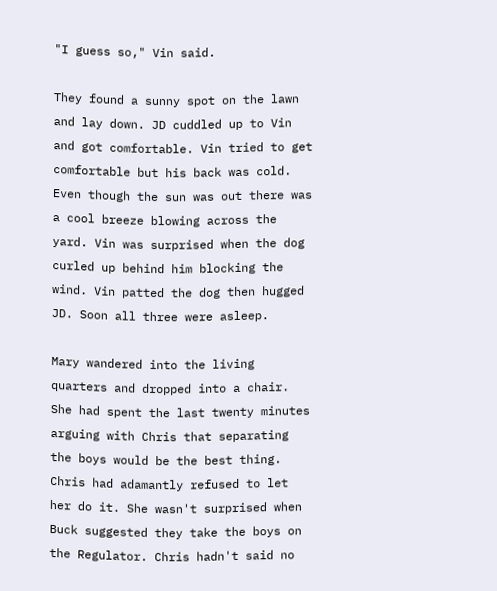"I guess so," Vin said.

They found a sunny spot on the lawn and lay down. JD cuddled up to Vin and got comfortable. Vin tried to get comfortable but his back was cold. Even though the sun was out there was a cool breeze blowing across the yard. Vin was surprised when the dog curled up behind him blocking the wind. Vin patted the dog then hugged JD. Soon all three were asleep.

Mary wandered into the living quarters and dropped into a chair. She had spent the last twenty minutes arguing with Chris that separating the boys would be the best thing. Chris had adamantly refused to let her do it. She wasn't surprised when Buck suggested they take the boys on the Regulator. Chris hadn't said no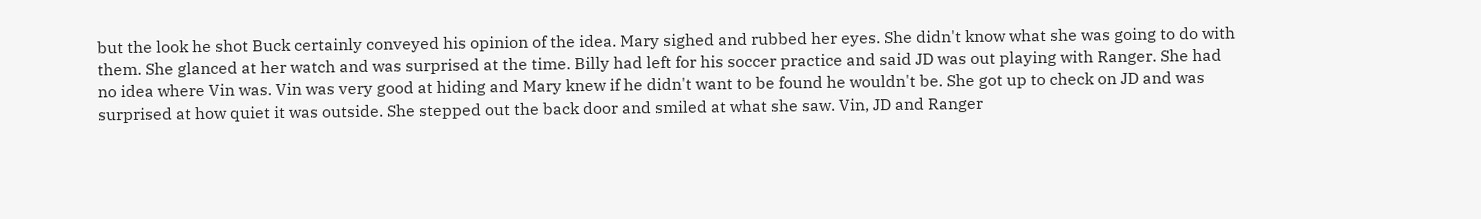but the look he shot Buck certainly conveyed his opinion of the idea. Mary sighed and rubbed her eyes. She didn't know what she was going to do with them. She glanced at her watch and was surprised at the time. Billy had left for his soccer practice and said JD was out playing with Ranger. She had no idea where Vin was. Vin was very good at hiding and Mary knew if he didn't want to be found he wouldn't be. She got up to check on JD and was surprised at how quiet it was outside. She stepped out the back door and smiled at what she saw. Vin, JD and Ranger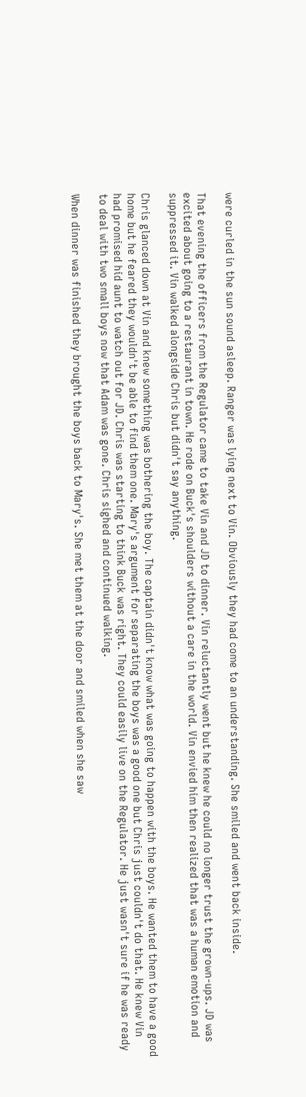were curled in the sun sound asleep. Ranger was lying next to Vin. Obviously they had come to an understanding. She smiled and went back inside.

That evening the officers from the Regulator came to take Vin and JD to dinner. Vin reluctantly went but he knew he could no longer trust the grown-ups. JD was excited about going to a restaurant in town. He rode on Buck's shoulders without a care in the world. Vin envied him then realized that was a human emotion and suppressed it. Vin walked alongside Chris but didn't say anything.

Chris glanced down at Vin and knew something was bothering the boy. The captain didn't know what was going to happen with the boys. He wanted them to have a good home but he feared they wouldn't be able to find them one. Mary's argument for separating the boys was a good one but Chris just couldn't do that. He knew Vin had promised hid aunt to watch out for JD. Chris was starting to think Buck was right. They could easily live on the Regulator. He just wasn't sure if he was ready to deal with two small boys now that Adam was gone. Chris sighed and continued walking.

When dinner was finished they brought the boys back to Mary's. She met them at the door and smiled when she saw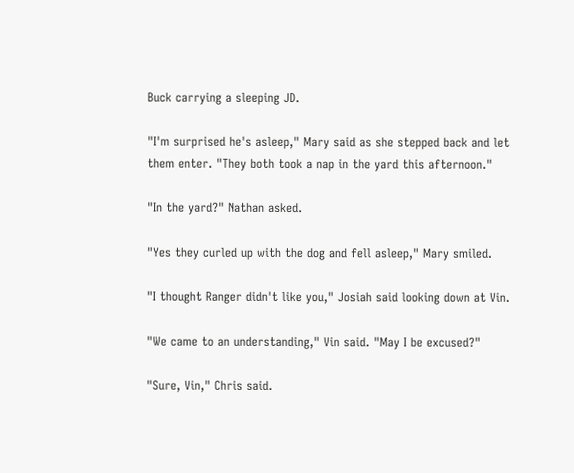Buck carrying a sleeping JD.

"I'm surprised he's asleep," Mary said as she stepped back and let them enter. "They both took a nap in the yard this afternoon."

"In the yard?" Nathan asked.

"Yes they curled up with the dog and fell asleep," Mary smiled.

"I thought Ranger didn't like you," Josiah said looking down at Vin.

"We came to an understanding," Vin said. "May I be excused?"

"Sure, Vin," Chris said.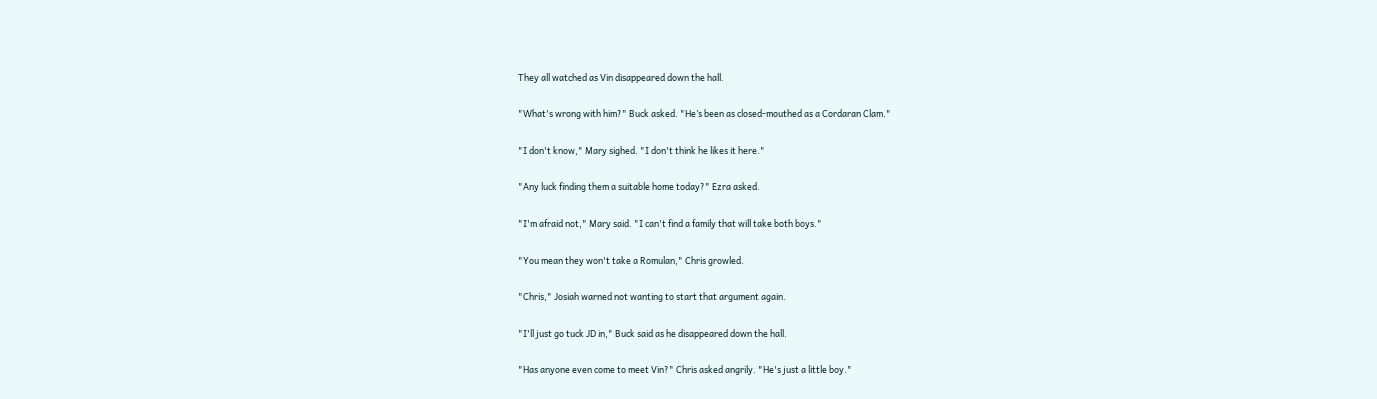They all watched as Vin disappeared down the hall.

"What's wrong with him?" Buck asked. "He’s been as closed-mouthed as a Cordaran Clam."

"I don't know," Mary sighed. "I don't think he likes it here."

"Any luck finding them a suitable home today?" Ezra asked.

"I'm afraid not," Mary said. "I can't find a family that will take both boys."

"You mean they won't take a Romulan," Chris growled.

"Chris," Josiah warned not wanting to start that argument again.

"I'll just go tuck JD in," Buck said as he disappeared down the hall.

"Has anyone even come to meet Vin?" Chris asked angrily. "He's just a little boy."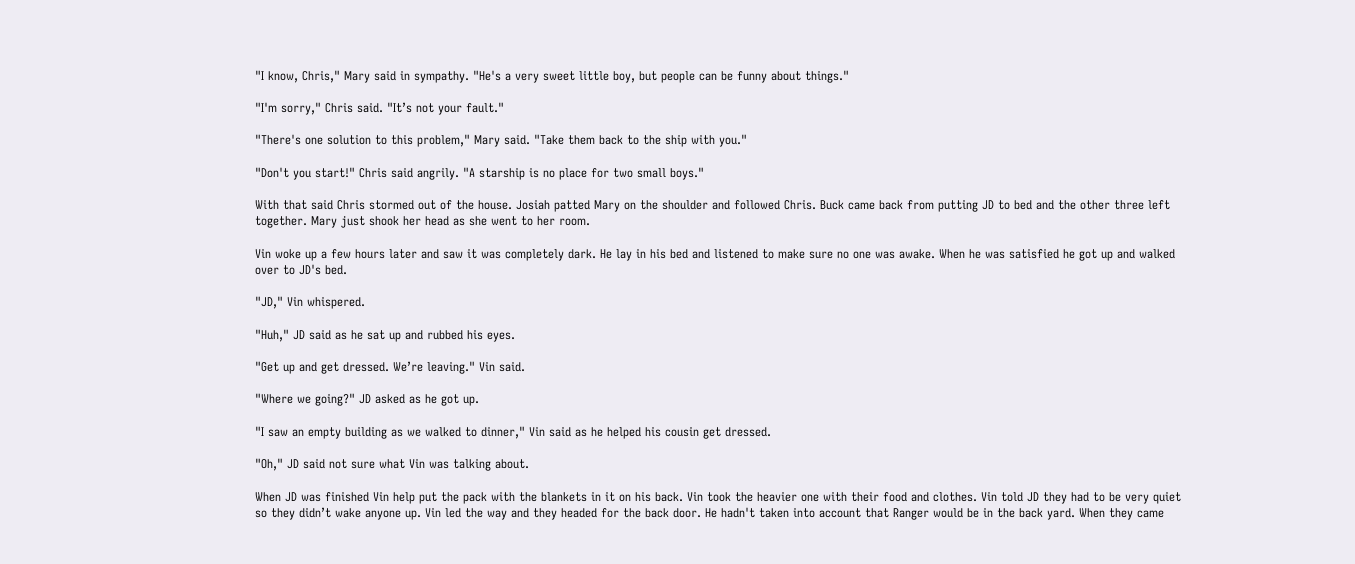"I know, Chris," Mary said in sympathy. "He's a very sweet little boy, but people can be funny about things."

"I'm sorry," Chris said. "It’s not your fault."

"There's one solution to this problem," Mary said. "Take them back to the ship with you."

"Don't you start!" Chris said angrily. "A starship is no place for two small boys."

With that said Chris stormed out of the house. Josiah patted Mary on the shoulder and followed Chris. Buck came back from putting JD to bed and the other three left together. Mary just shook her head as she went to her room.

Vin woke up a few hours later and saw it was completely dark. He lay in his bed and listened to make sure no one was awake. When he was satisfied he got up and walked over to JD's bed.

"JD," Vin whispered.

"Huh," JD said as he sat up and rubbed his eyes.

"Get up and get dressed. We’re leaving." Vin said.

"Where we going?" JD asked as he got up.

"I saw an empty building as we walked to dinner," Vin said as he helped his cousin get dressed.

"Oh," JD said not sure what Vin was talking about.

When JD was finished Vin help put the pack with the blankets in it on his back. Vin took the heavier one with their food and clothes. Vin told JD they had to be very quiet so they didn’t wake anyone up. Vin led the way and they headed for the back door. He hadn't taken into account that Ranger would be in the back yard. When they came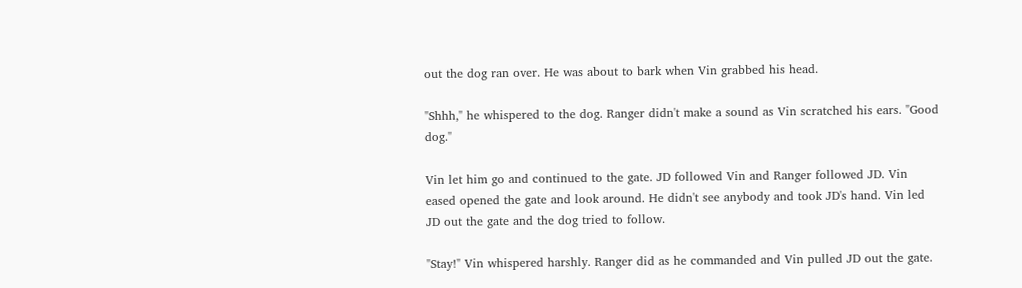out the dog ran over. He was about to bark when Vin grabbed his head.

"Shhh," he whispered to the dog. Ranger didn't make a sound as Vin scratched his ears. "Good dog."

Vin let him go and continued to the gate. JD followed Vin and Ranger followed JD. Vin eased opened the gate and look around. He didn't see anybody and took JD's hand. Vin led JD out the gate and the dog tried to follow.

"Stay!" Vin whispered harshly. Ranger did as he commanded and Vin pulled JD out the gate.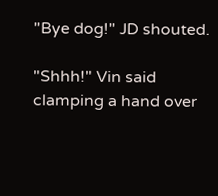"Bye dog!" JD shouted.

"Shhh!" Vin said clamping a hand over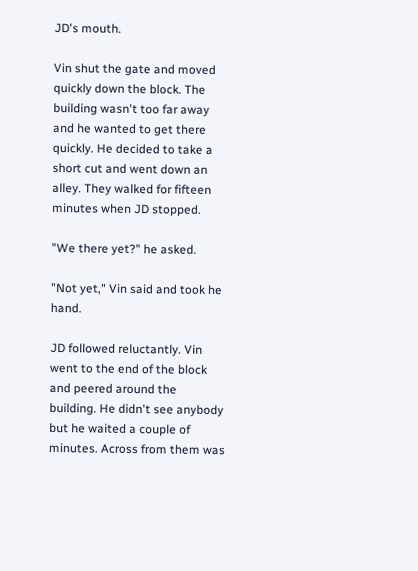JD's mouth.

Vin shut the gate and moved quickly down the block. The building wasn't too far away and he wanted to get there quickly. He decided to take a short cut and went down an alley. They walked for fifteen minutes when JD stopped.

"We there yet?" he asked.

"Not yet," Vin said and took he hand.

JD followed reluctantly. Vin went to the end of the block and peered around the building. He didn't see anybody but he waited a couple of minutes. Across from them was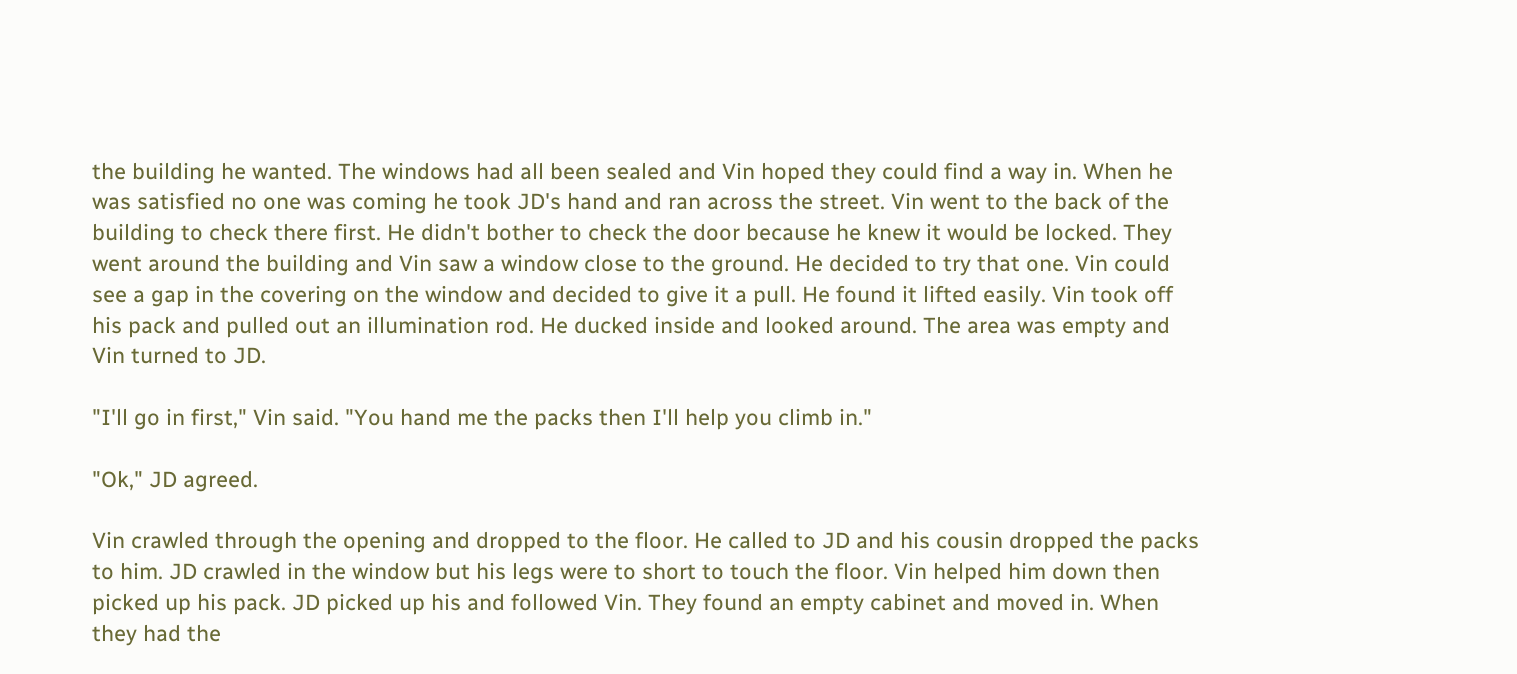the building he wanted. The windows had all been sealed and Vin hoped they could find a way in. When he was satisfied no one was coming he took JD's hand and ran across the street. Vin went to the back of the building to check there first. He didn't bother to check the door because he knew it would be locked. They went around the building and Vin saw a window close to the ground. He decided to try that one. Vin could see a gap in the covering on the window and decided to give it a pull. He found it lifted easily. Vin took off his pack and pulled out an illumination rod. He ducked inside and looked around. The area was empty and Vin turned to JD.

"I'll go in first," Vin said. "You hand me the packs then I'll help you climb in."

"Ok," JD agreed.

Vin crawled through the opening and dropped to the floor. He called to JD and his cousin dropped the packs to him. JD crawled in the window but his legs were to short to touch the floor. Vin helped him down then picked up his pack. JD picked up his and followed Vin. They found an empty cabinet and moved in. When they had the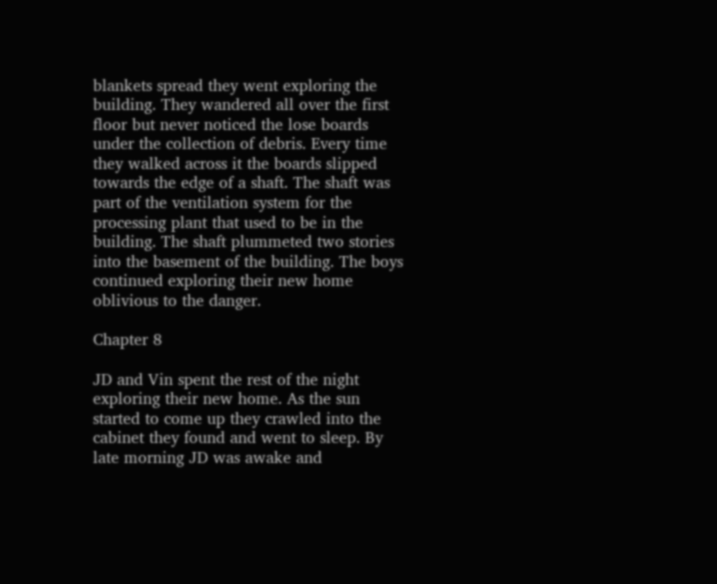blankets spread they went exploring the building. They wandered all over the first floor but never noticed the lose boards under the collection of debris. Every time they walked across it the boards slipped towards the edge of a shaft. The shaft was part of the ventilation system for the processing plant that used to be in the building. The shaft plummeted two stories into the basement of the building. The boys continued exploring their new home oblivious to the danger.

Chapter 8

JD and Vin spent the rest of the night exploring their new home. As the sun started to come up they crawled into the cabinet they found and went to sleep. By late morning JD was awake and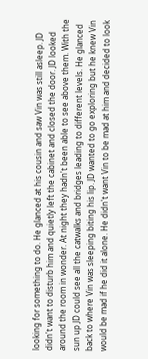looking for something to do. He glanced at his cousin and saw Vin was still asleep. JD didn't want to disturb him and quietly left the cabinet and closed the door. JD looked around the room in wonder. At night they hadn't been able to see above them. With the sun up JD could see all the catwalks and bridges leading to different levels. He glanced back to where Vin was sleeping biting his lip. JD wanted to go exploring but he knew Vin would be mad if he did it alone. He didn't want Vin to be mad at him and decided to look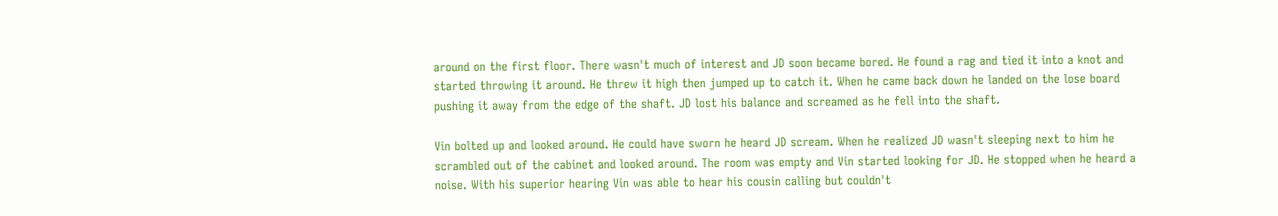around on the first floor. There wasn't much of interest and JD soon became bored. He found a rag and tied it into a knot and started throwing it around. He threw it high then jumped up to catch it. When he came back down he landed on the lose board pushing it away from the edge of the shaft. JD lost his balance and screamed as he fell into the shaft.

Vin bolted up and looked around. He could have sworn he heard JD scream. When he realized JD wasn't sleeping next to him he scrambled out of the cabinet and looked around. The room was empty and Vin started looking for JD. He stopped when he heard a noise. With his superior hearing Vin was able to hear his cousin calling but couldn't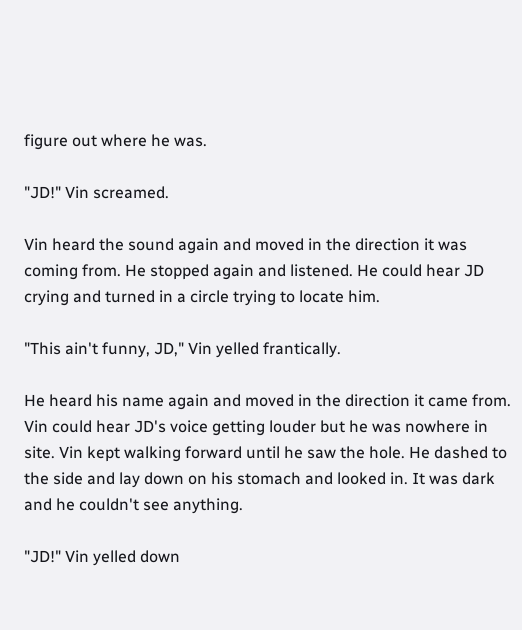figure out where he was.

"JD!" Vin screamed.

Vin heard the sound again and moved in the direction it was coming from. He stopped again and listened. He could hear JD crying and turned in a circle trying to locate him.

"This ain't funny, JD," Vin yelled frantically.

He heard his name again and moved in the direction it came from. Vin could hear JD's voice getting louder but he was nowhere in site. Vin kept walking forward until he saw the hole. He dashed to the side and lay down on his stomach and looked in. It was dark and he couldn't see anything.

"JD!" Vin yelled down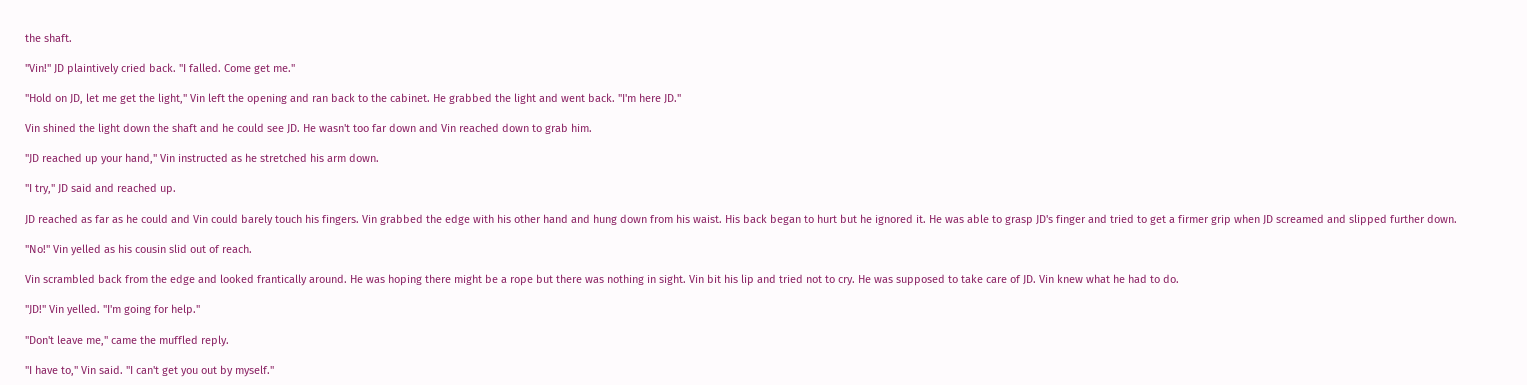the shaft.

"Vin!" JD plaintively cried back. "I falled. Come get me."

"Hold on JD, let me get the light," Vin left the opening and ran back to the cabinet. He grabbed the light and went back. "I'm here JD."

Vin shined the light down the shaft and he could see JD. He wasn't too far down and Vin reached down to grab him.

"JD reached up your hand," Vin instructed as he stretched his arm down.

"I try," JD said and reached up.

JD reached as far as he could and Vin could barely touch his fingers. Vin grabbed the edge with his other hand and hung down from his waist. His back began to hurt but he ignored it. He was able to grasp JD's finger and tried to get a firmer grip when JD screamed and slipped further down.

"No!" Vin yelled as his cousin slid out of reach.

Vin scrambled back from the edge and looked frantically around. He was hoping there might be a rope but there was nothing in sight. Vin bit his lip and tried not to cry. He was supposed to take care of JD. Vin knew what he had to do.

"JD!" Vin yelled. "I'm going for help."

"Don't leave me," came the muffled reply.

"I have to," Vin said. "I can't get you out by myself."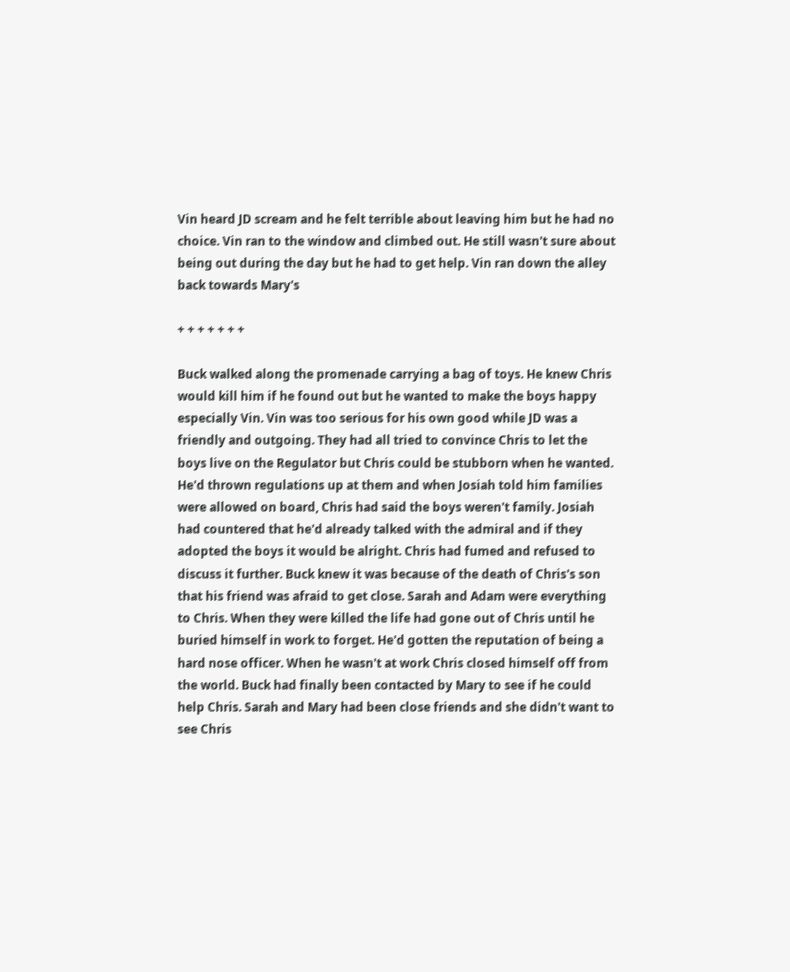Vin heard JD scream and he felt terrible about leaving him but he had no choice. Vin ran to the window and climbed out. He still wasn't sure about being out during the day but he had to get help. Vin ran down the alley back towards Mary's

+ + + + + + +

Buck walked along the promenade carrying a bag of toys. He knew Chris would kill him if he found out but he wanted to make the boys happy especially Vin. Vin was too serious for his own good while JD was a friendly and outgoing. They had all tried to convince Chris to let the boys live on the Regulator but Chris could be stubborn when he wanted. He'd thrown regulations up at them and when Josiah told him families were allowed on board, Chris had said the boys weren't family. Josiah had countered that he'd already talked with the admiral and if they adopted the boys it would be alright. Chris had fumed and refused to discuss it further. Buck knew it was because of the death of Chris's son that his friend was afraid to get close. Sarah and Adam were everything to Chris. When they were killed the life had gone out of Chris until he buried himself in work to forget. He'd gotten the reputation of being a hard nose officer. When he wasn't at work Chris closed himself off from the world. Buck had finally been contacted by Mary to see if he could help Chris. Sarah and Mary had been close friends and she didn't want to see Chris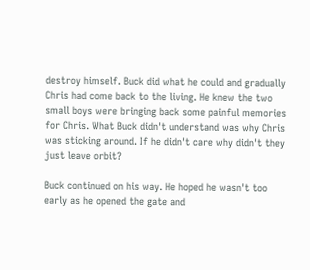destroy himself. Buck did what he could and gradually Chris had come back to the living. He knew the two small boys were bringing back some painful memories for Chris. What Buck didn't understand was why Chris was sticking around. If he didn't care why didn't they just leave orbit?

Buck continued on his way. He hoped he wasn't too early as he opened the gate and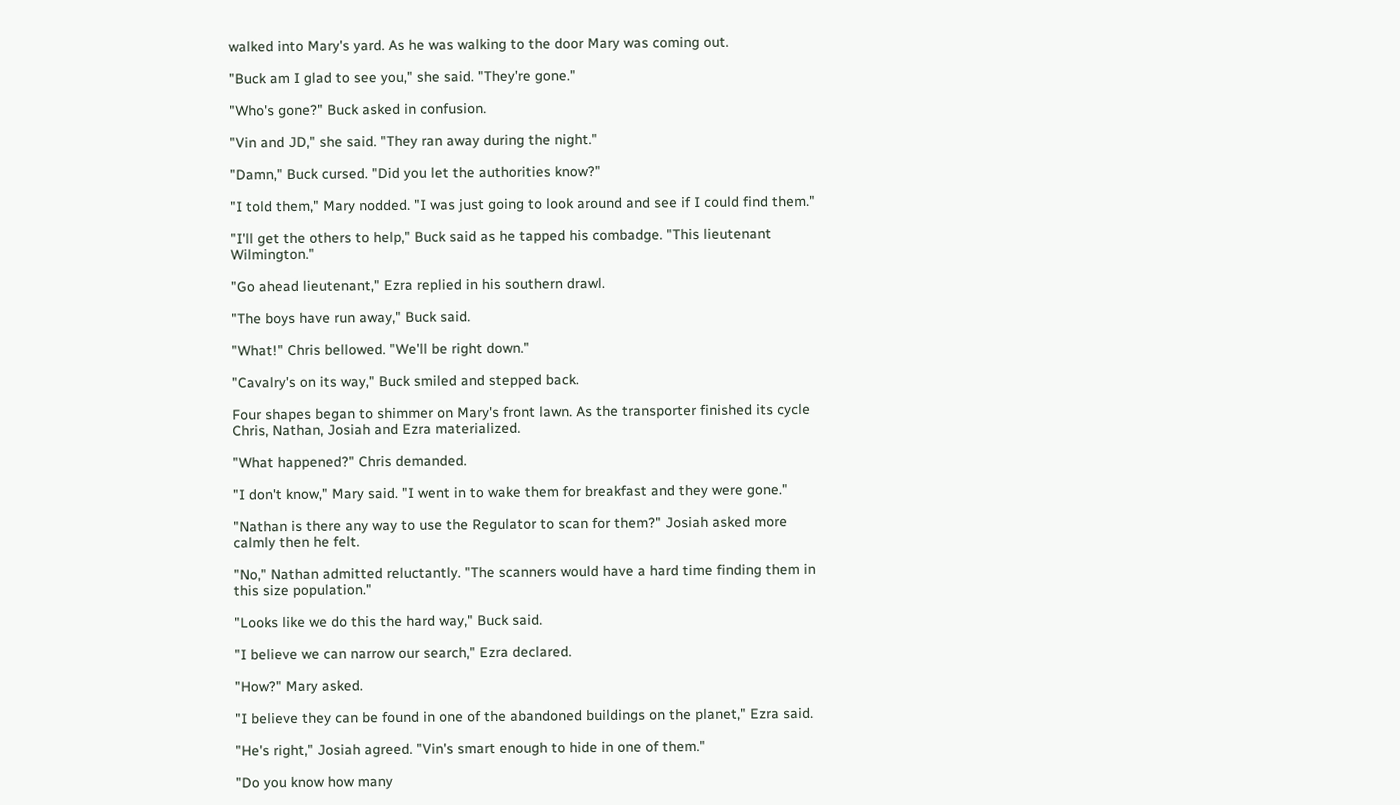walked into Mary's yard. As he was walking to the door Mary was coming out.

"Buck am I glad to see you," she said. "They're gone."

"Who's gone?" Buck asked in confusion.

"Vin and JD," she said. "They ran away during the night."

"Damn," Buck cursed. "Did you let the authorities know?"

"I told them," Mary nodded. "I was just going to look around and see if I could find them."

"I'll get the others to help," Buck said as he tapped his combadge. "This lieutenant Wilmington."

"Go ahead lieutenant," Ezra replied in his southern drawl.

"The boys have run away," Buck said.

"What!" Chris bellowed. "We'll be right down."

"Cavalry's on its way," Buck smiled and stepped back.

Four shapes began to shimmer on Mary's front lawn. As the transporter finished its cycle Chris, Nathan, Josiah and Ezra materialized.

"What happened?" Chris demanded.

"I don't know," Mary said. "I went in to wake them for breakfast and they were gone."

"Nathan is there any way to use the Regulator to scan for them?" Josiah asked more calmly then he felt.

"No," Nathan admitted reluctantly. "The scanners would have a hard time finding them in this size population."

"Looks like we do this the hard way," Buck said.

"I believe we can narrow our search," Ezra declared.

"How?" Mary asked.

"I believe they can be found in one of the abandoned buildings on the planet," Ezra said.

"He's right," Josiah agreed. "Vin's smart enough to hide in one of them."

"Do you know how many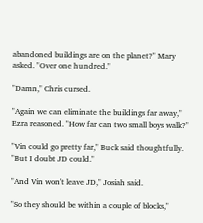abandoned buildings are on the planet?" Mary asked. "Over one hundred."

"Damn," Chris cursed.

"Again we can eliminate the buildings far away," Ezra reasoned. "How far can two small boys walk?"

"Vin could go pretty far," Buck said thoughtfully. "But I doubt JD could."

"And Vin won't leave JD," Josiah said.

"So they should be within a couple of blocks,"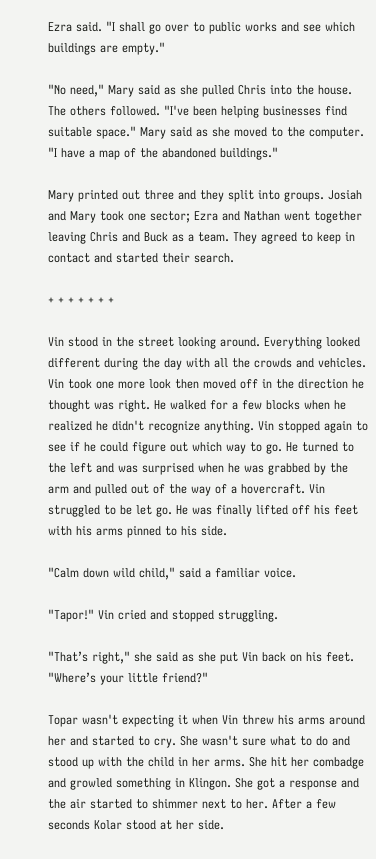Ezra said. "I shall go over to public works and see which buildings are empty."

"No need," Mary said as she pulled Chris into the house. The others followed. "I've been helping businesses find suitable space." Mary said as she moved to the computer. "I have a map of the abandoned buildings."

Mary printed out three and they split into groups. Josiah and Mary took one sector; Ezra and Nathan went together leaving Chris and Buck as a team. They agreed to keep in contact and started their search.

+ + + + + + +

Vin stood in the street looking around. Everything looked different during the day with all the crowds and vehicles. Vin took one more look then moved off in the direction he thought was right. He walked for a few blocks when he realized he didn't recognize anything. Vin stopped again to see if he could figure out which way to go. He turned to the left and was surprised when he was grabbed by the arm and pulled out of the way of a hovercraft. Vin struggled to be let go. He was finally lifted off his feet with his arms pinned to his side.

"Calm down wild child," said a familiar voice.

"Tapor!" Vin cried and stopped struggling.

"That’s right," she said as she put Vin back on his feet. "Where’s your little friend?"

Topar wasn't expecting it when Vin threw his arms around her and started to cry. She wasn't sure what to do and stood up with the child in her arms. She hit her combadge and growled something in Klingon. She got a response and the air started to shimmer next to her. After a few seconds Kolar stood at her side.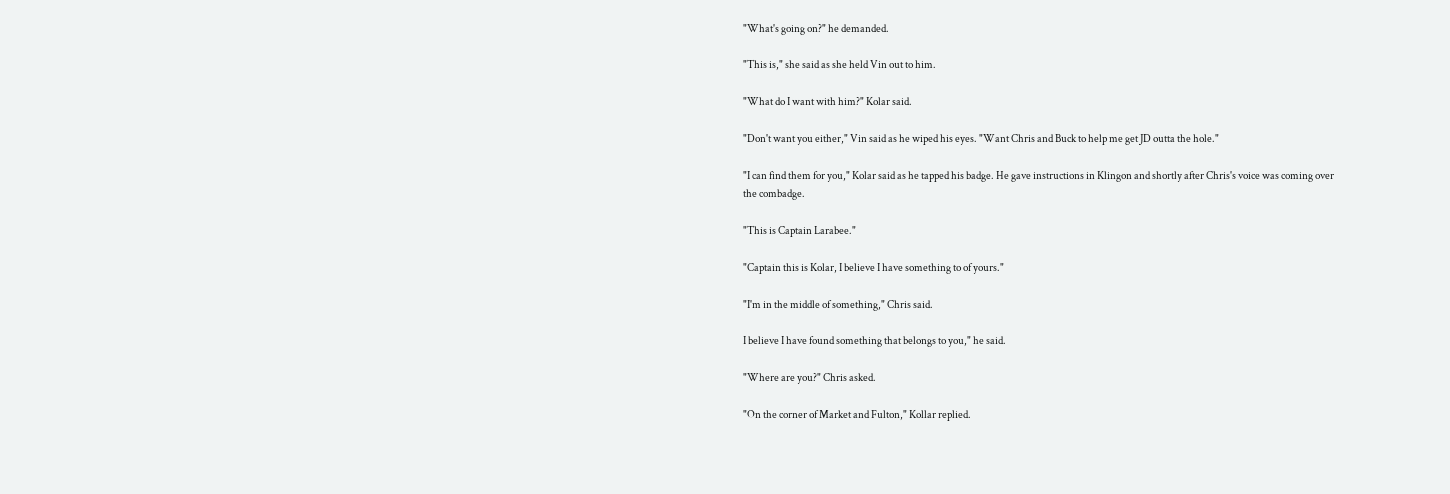"What's going on?" he demanded.

"This is," she said as she held Vin out to him.

"What do I want with him?" Kolar said.

"Don't want you either," Vin said as he wiped his eyes. "Want Chris and Buck to help me get JD outta the hole."

"I can find them for you," Kolar said as he tapped his badge. He gave instructions in Klingon and shortly after Chris's voice was coming over the combadge.

"This is Captain Larabee."

"Captain this is Kolar, I believe I have something to of yours."

"I'm in the middle of something," Chris said.

I believe I have found something that belongs to you," he said.

"Where are you?" Chris asked.

"On the corner of Market and Fulton," Kollar replied.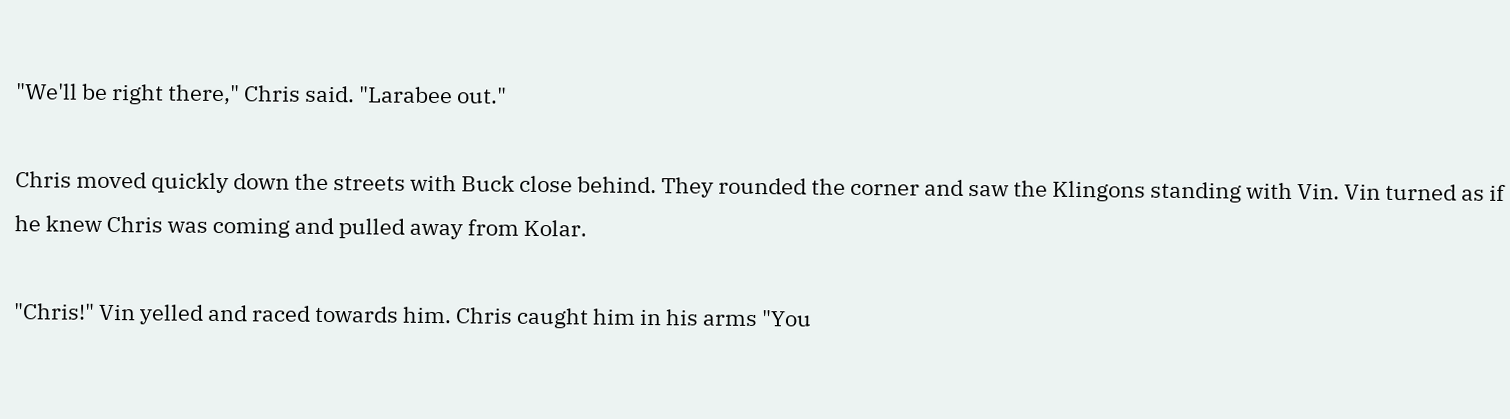"We'll be right there," Chris said. "Larabee out."

Chris moved quickly down the streets with Buck close behind. They rounded the corner and saw the Klingons standing with Vin. Vin turned as if he knew Chris was coming and pulled away from Kolar.

"Chris!" Vin yelled and raced towards him. Chris caught him in his arms "You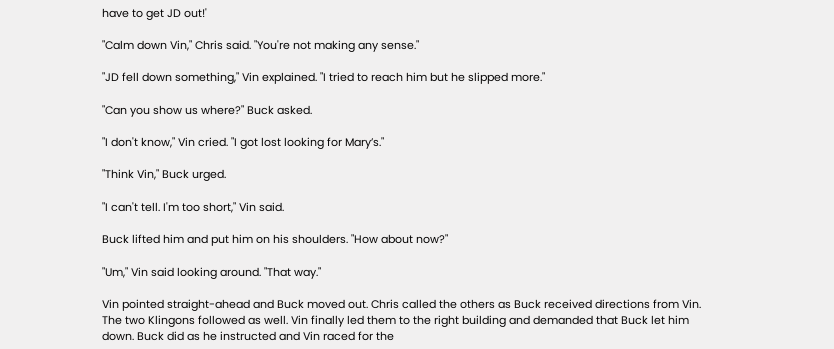have to get JD out!'

"Calm down Vin," Chris said. "You're not making any sense."

"JD fell down something," Vin explained. "I tried to reach him but he slipped more."

"Can you show us where?" Buck asked.

"I don't know," Vin cried. "I got lost looking for Mary’s."

"Think Vin," Buck urged.

"I can't tell. I'm too short," Vin said.

Buck lifted him and put him on his shoulders. "How about now?"

"Um," Vin said looking around. "That way."

Vin pointed straight-ahead and Buck moved out. Chris called the others as Buck received directions from Vin. The two Klingons followed as well. Vin finally led them to the right building and demanded that Buck let him down. Buck did as he instructed and Vin raced for the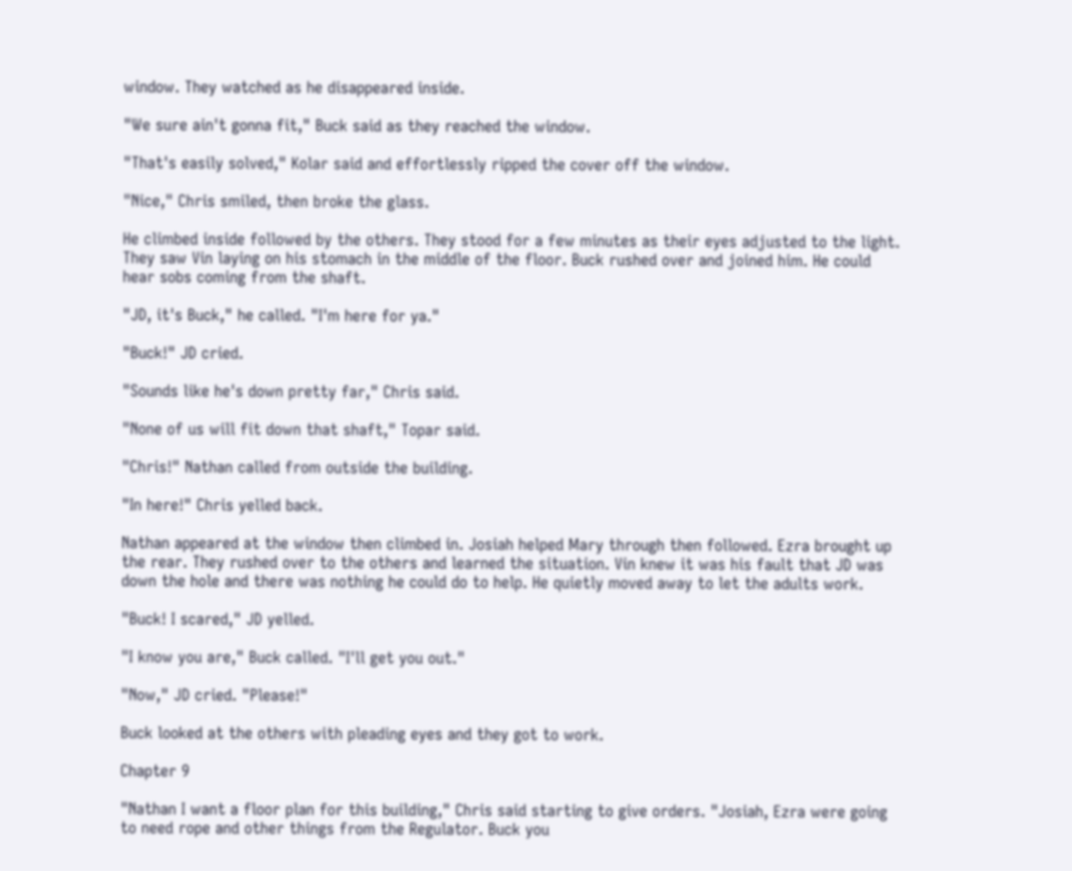window. They watched as he disappeared inside.

"We sure ain't gonna fit," Buck said as they reached the window.

"That's easily solved," Kolar said and effortlessly ripped the cover off the window.

"Nice," Chris smiled, then broke the glass.

He climbed inside followed by the others. They stood for a few minutes as their eyes adjusted to the light. They saw Vin laying on his stomach in the middle of the floor. Buck rushed over and joined him. He could hear sobs coming from the shaft.

"JD, it's Buck," he called. "I'm here for ya."

"Buck!" JD cried.

"Sounds like he's down pretty far," Chris said.

"None of us will fit down that shaft," Topar said.

"Chris!" Nathan called from outside the building.

"In here!" Chris yelled back.

Nathan appeared at the window then climbed in. Josiah helped Mary through then followed. Ezra brought up the rear. They rushed over to the others and learned the situation. Vin knew it was his fault that JD was down the hole and there was nothing he could do to help. He quietly moved away to let the adults work.

"Buck! I scared," JD yelled.

"I know you are," Buck called. "I'll get you out."

"Now," JD cried. "Please!"

Buck looked at the others with pleading eyes and they got to work.

Chapter 9

"Nathan I want a floor plan for this building," Chris said starting to give orders. "Josiah, Ezra were going to need rope and other things from the Regulator. Buck you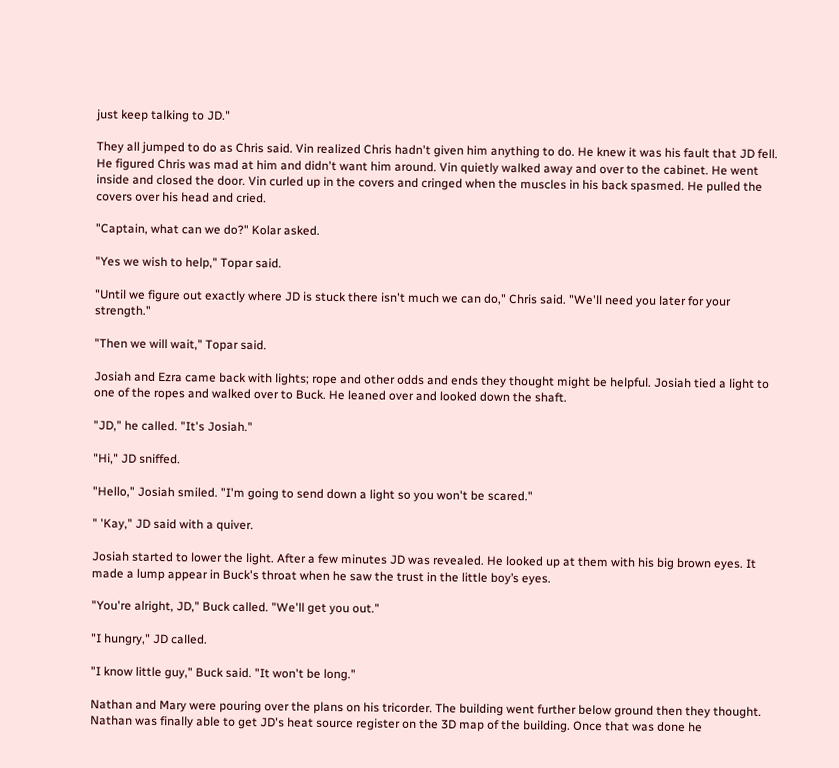just keep talking to JD."

They all jumped to do as Chris said. Vin realized Chris hadn't given him anything to do. He knew it was his fault that JD fell. He figured Chris was mad at him and didn't want him around. Vin quietly walked away and over to the cabinet. He went inside and closed the door. Vin curled up in the covers and cringed when the muscles in his back spasmed. He pulled the covers over his head and cried.

"Captain, what can we do?" Kolar asked.

"Yes we wish to help," Topar said.

"Until we figure out exactly where JD is stuck there isn't much we can do," Chris said. "We'll need you later for your strength."

"Then we will wait," Topar said.

Josiah and Ezra came back with lights; rope and other odds and ends they thought might be helpful. Josiah tied a light to one of the ropes and walked over to Buck. He leaned over and looked down the shaft.

"JD," he called. "It's Josiah."

"Hi," JD sniffed.

"Hello," Josiah smiled. "I'm going to send down a light so you won't be scared."

" 'Kay," JD said with a quiver.

Josiah started to lower the light. After a few minutes JD was revealed. He looked up at them with his big brown eyes. It made a lump appear in Buck's throat when he saw the trust in the little boy’s eyes.

"You're alright, JD," Buck called. "We'll get you out."

"I hungry," JD called.

"I know little guy," Buck said. "It won't be long."

Nathan and Mary were pouring over the plans on his tricorder. The building went further below ground then they thought. Nathan was finally able to get JD's heat source register on the 3D map of the building. Once that was done he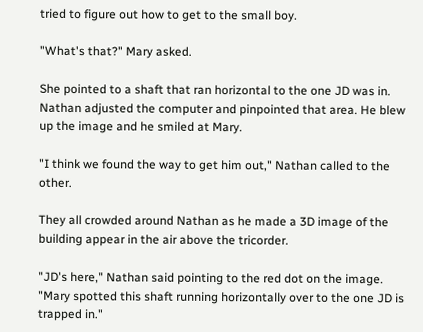tried to figure out how to get to the small boy.

"What's that?" Mary asked.

She pointed to a shaft that ran horizontal to the one JD was in. Nathan adjusted the computer and pinpointed that area. He blew up the image and he smiled at Mary.

"I think we found the way to get him out," Nathan called to the other.

They all crowded around Nathan as he made a 3D image of the building appear in the air above the tricorder.

"JD's here," Nathan said pointing to the red dot on the image. "Mary spotted this shaft running horizontally over to the one JD is trapped in."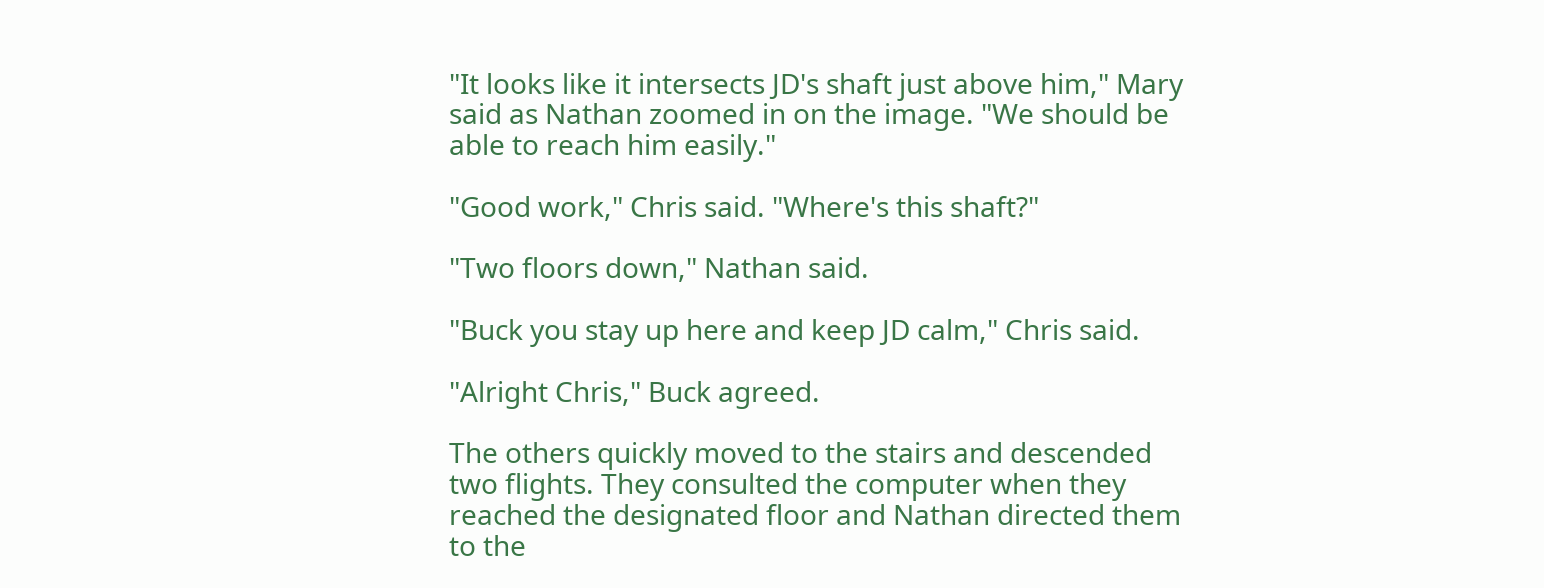"It looks like it intersects JD's shaft just above him," Mary said as Nathan zoomed in on the image. "We should be able to reach him easily."

"Good work," Chris said. "Where's this shaft?"

"Two floors down," Nathan said.

"Buck you stay up here and keep JD calm," Chris said.

"Alright Chris," Buck agreed.

The others quickly moved to the stairs and descended two flights. They consulted the computer when they reached the designated floor and Nathan directed them to the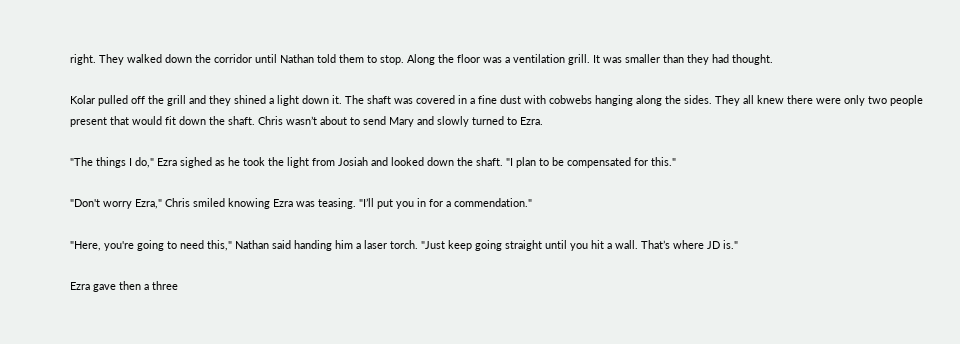right. They walked down the corridor until Nathan told them to stop. Along the floor was a ventilation grill. It was smaller than they had thought.

Kolar pulled off the grill and they shined a light down it. The shaft was covered in a fine dust with cobwebs hanging along the sides. They all knew there were only two people present that would fit down the shaft. Chris wasn’t about to send Mary and slowly turned to Ezra.

"The things I do," Ezra sighed as he took the light from Josiah and looked down the shaft. "I plan to be compensated for this."

"Don't worry Ezra," Chris smiled knowing Ezra was teasing. "I’ll put you in for a commendation."

"Here, you're going to need this," Nathan said handing him a laser torch. "Just keep going straight until you hit a wall. That’s where JD is."

Ezra gave then a three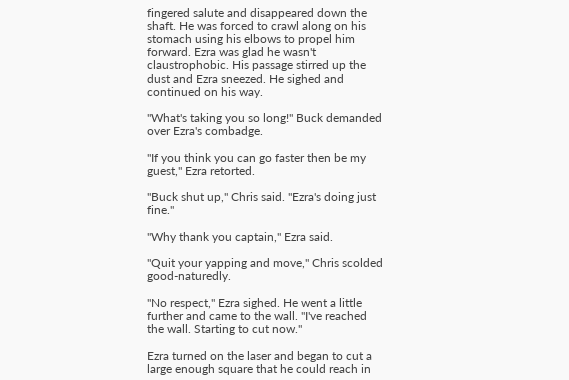fingered salute and disappeared down the shaft. He was forced to crawl along on his stomach using his elbows to propel him forward. Ezra was glad he wasn't claustrophobic. His passage stirred up the dust and Ezra sneezed. He sighed and continued on his way.

"What's taking you so long!" Buck demanded over Ezra's combadge.

"If you think you can go faster then be my guest," Ezra retorted.

"Buck shut up," Chris said. "Ezra's doing just fine."

"Why thank you captain," Ezra said.

"Quit your yapping and move," Chris scolded good-naturedly.

"No respect," Ezra sighed. He went a little further and came to the wall. "I've reached the wall. Starting to cut now."

Ezra turned on the laser and began to cut a large enough square that he could reach in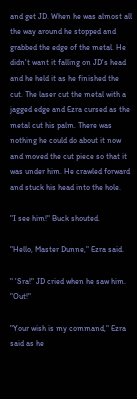and get JD. When he was almost all the way around he stopped and grabbed the edge of the metal. He didn't want it falling on JD's head and he held it as he finished the cut. The laser cut the metal with a jagged edge and Ezra cursed as the metal cut his palm. There was nothing he could do about it now and moved the cut piece so that it was under him. He crawled forward and stuck his head into the hole.

"I see him!" Buck shouted.

"Hello, Master Dunne," Ezra said.

" 'Sra!" JD cried when he saw him. "Out!"

"Your wish is my command," Ezra said as he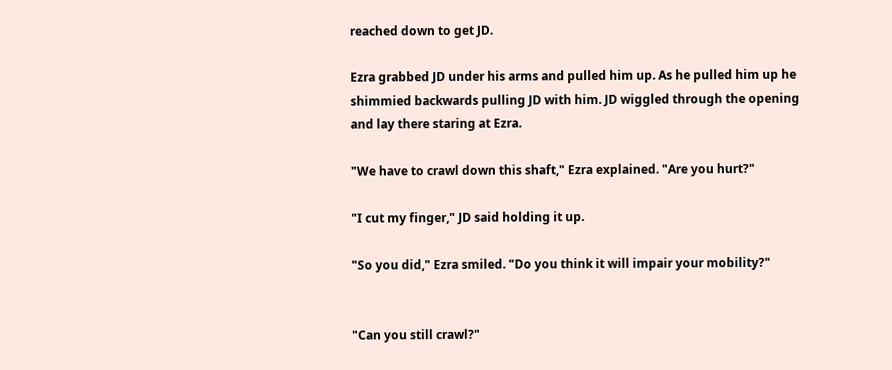reached down to get JD.

Ezra grabbed JD under his arms and pulled him up. As he pulled him up he shimmied backwards pulling JD with him. JD wiggled through the opening and lay there staring at Ezra.

"We have to crawl down this shaft," Ezra explained. "Are you hurt?"

"I cut my finger," JD said holding it up.

"So you did," Ezra smiled. "Do you think it will impair your mobility?"


"Can you still crawl?"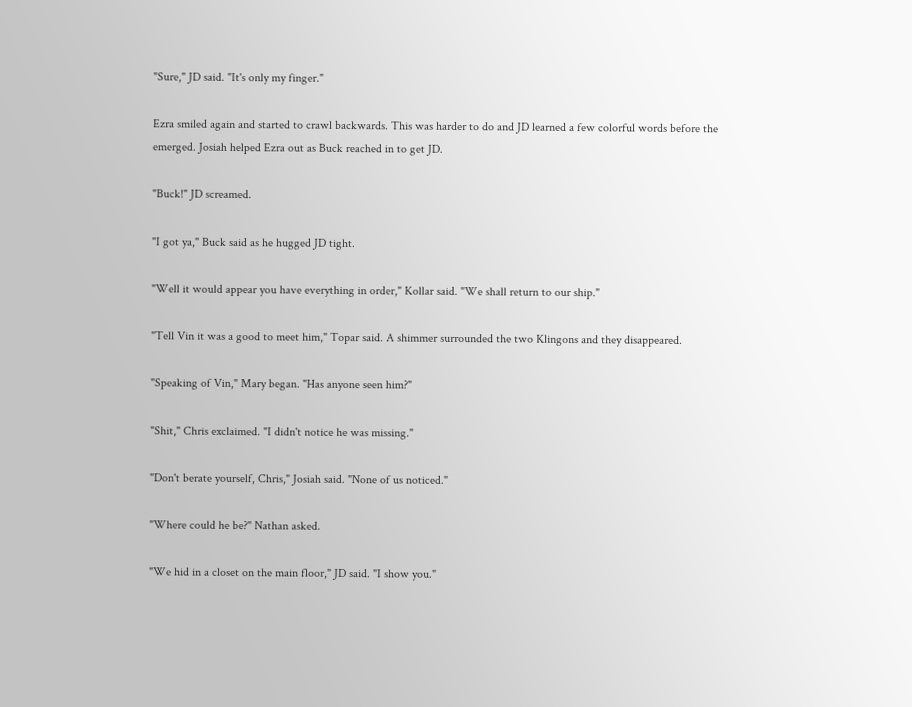"Sure," JD said. "It's only my finger."

Ezra smiled again and started to crawl backwards. This was harder to do and JD learned a few colorful words before the emerged. Josiah helped Ezra out as Buck reached in to get JD.

"Buck!" JD screamed.

"I got ya," Buck said as he hugged JD tight.

"Well it would appear you have everything in order," Kollar said. "We shall return to our ship."

"Tell Vin it was a good to meet him," Topar said. A shimmer surrounded the two Klingons and they disappeared.

"Speaking of Vin," Mary began. "Has anyone seen him?"

"Shit," Chris exclaimed. "I didn't notice he was missing."

"Don't berate yourself, Chris," Josiah said. "None of us noticed."

"Where could he be?" Nathan asked.

"We hid in a closet on the main floor," JD said. "I show you."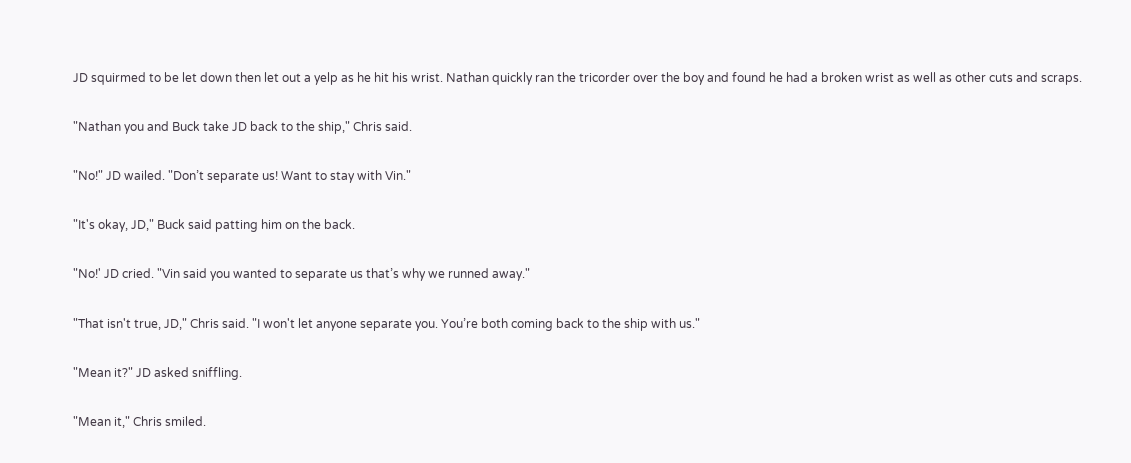JD squirmed to be let down then let out a yelp as he hit his wrist. Nathan quickly ran the tricorder over the boy and found he had a broken wrist as well as other cuts and scraps.

"Nathan you and Buck take JD back to the ship," Chris said.

"No!" JD wailed. "Don’t separate us! Want to stay with Vin."

"It's okay, JD," Buck said patting him on the back.

"No!' JD cried. "Vin said you wanted to separate us that’s why we runned away."

"That isn't true, JD," Chris said. "I won't let anyone separate you. You’re both coming back to the ship with us."

"Mean it?" JD asked sniffling.

"Mean it," Chris smiled.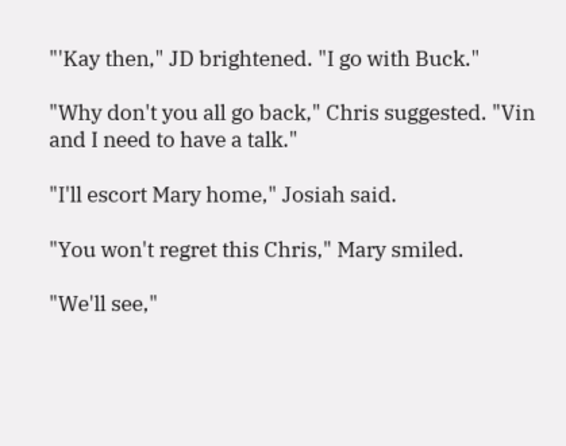"'Kay then," JD brightened. "I go with Buck."

"Why don't you all go back," Chris suggested. "Vin and I need to have a talk."

"I'll escort Mary home," Josiah said.

"You won't regret this Chris," Mary smiled.

"We'll see,"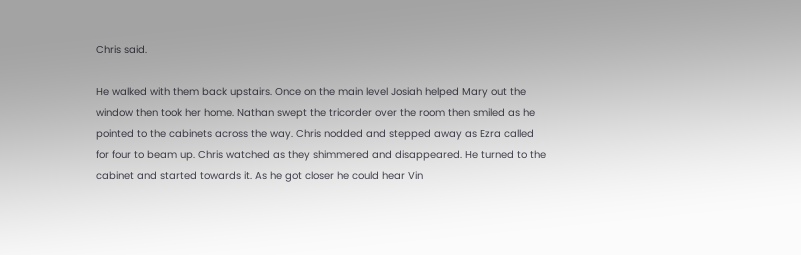Chris said.

He walked with them back upstairs. Once on the main level Josiah helped Mary out the window then took her home. Nathan swept the tricorder over the room then smiled as he pointed to the cabinets across the way. Chris nodded and stepped away as Ezra called for four to beam up. Chris watched as they shimmered and disappeared. He turned to the cabinet and started towards it. As he got closer he could hear Vin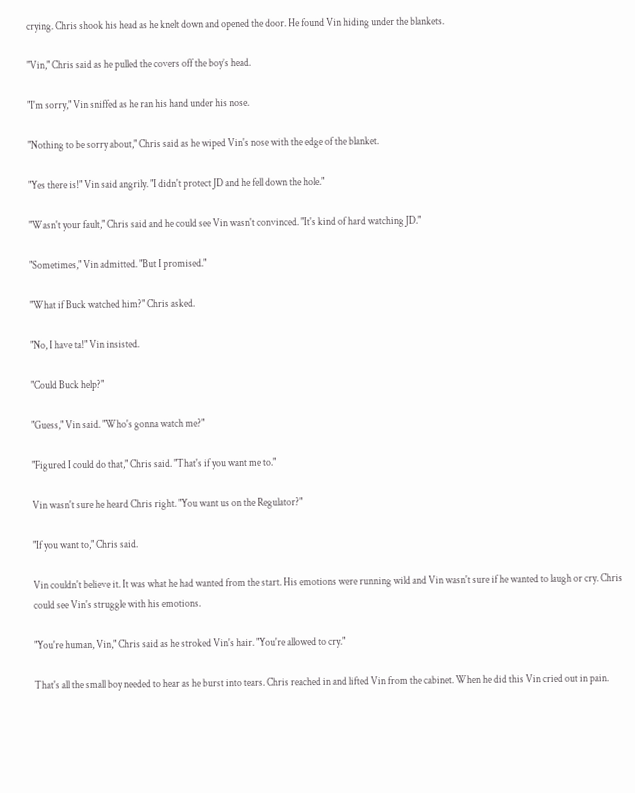crying. Chris shook his head as he knelt down and opened the door. He found Vin hiding under the blankets.

"Vin," Chris said as he pulled the covers off the boy’s head.

"I'm sorry," Vin sniffed as he ran his hand under his nose.

"Nothing to be sorry about," Chris said as he wiped Vin's nose with the edge of the blanket.

"Yes there is!" Vin said angrily. "I didn't protect JD and he fell down the hole."

"Wasn't your fault," Chris said and he could see Vin wasn't convinced. "It's kind of hard watching JD."

"Sometimes," Vin admitted. "But I promised."

"What if Buck watched him?" Chris asked.

"No, I have ta!" Vin insisted.

"Could Buck help?"

"Guess," Vin said. "Who's gonna watch me?"

"Figured I could do that," Chris said. "That's if you want me to."

Vin wasn't sure he heard Chris right. "You want us on the Regulator?"

"If you want to," Chris said.

Vin couldn't believe it. It was what he had wanted from the start. His emotions were running wild and Vin wasn't sure if he wanted to laugh or cry. Chris could see Vin's struggle with his emotions.

"You're human, Vin," Chris said as he stroked Vin's hair. "You're allowed to cry."

That's all the small boy needed to hear as he burst into tears. Chris reached in and lifted Vin from the cabinet. When he did this Vin cried out in pain.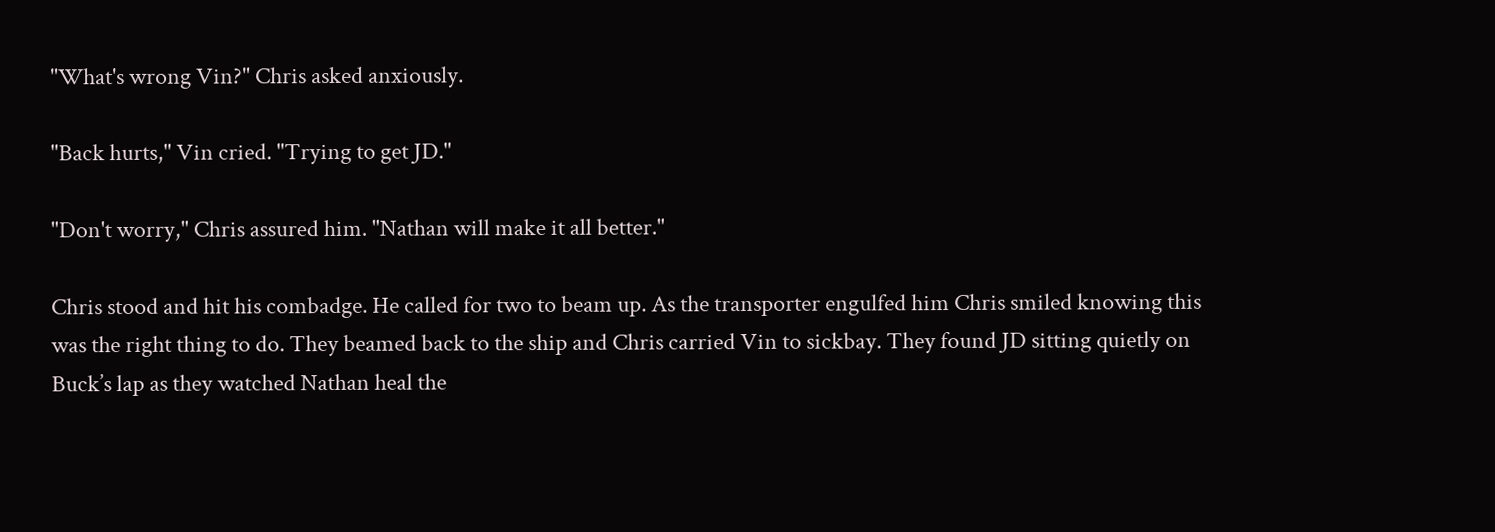"What's wrong Vin?" Chris asked anxiously.

"Back hurts," Vin cried. "Trying to get JD."

"Don't worry," Chris assured him. "Nathan will make it all better."

Chris stood and hit his combadge. He called for two to beam up. As the transporter engulfed him Chris smiled knowing this was the right thing to do. They beamed back to the ship and Chris carried Vin to sickbay. They found JD sitting quietly on Buck’s lap as they watched Nathan heal the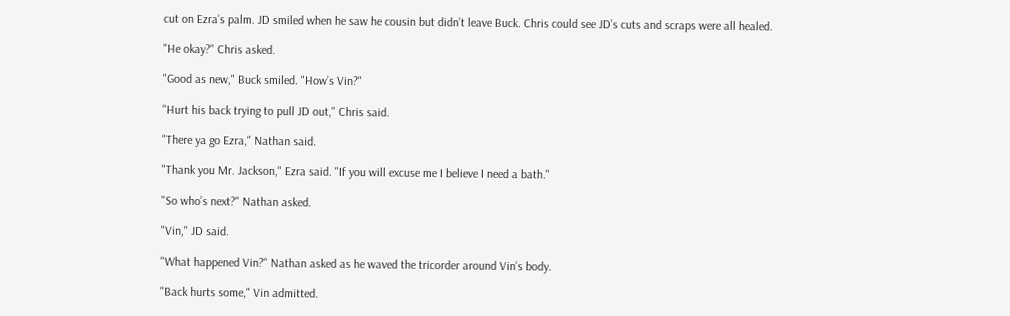cut on Ezra’s palm. JD smiled when he saw he cousin but didn’t leave Buck. Chris could see JD’s cuts and scraps were all healed.

"He okay?" Chris asked.

"Good as new," Buck smiled. "How’s Vin?"

"Hurt his back trying to pull JD out," Chris said.

"There ya go Ezra," Nathan said.

"Thank you Mr. Jackson," Ezra said. "If you will excuse me I believe I need a bath."

"So who’s next?" Nathan asked.

"Vin," JD said.

"What happened Vin?" Nathan asked as he waved the tricorder around Vin’s body.

"Back hurts some," Vin admitted.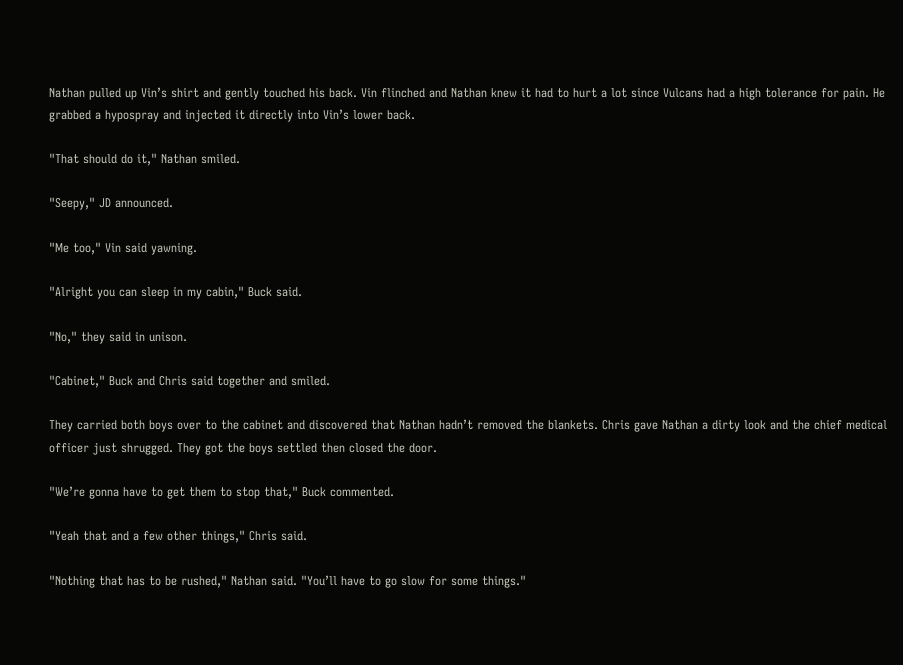Nathan pulled up Vin’s shirt and gently touched his back. Vin flinched and Nathan knew it had to hurt a lot since Vulcans had a high tolerance for pain. He grabbed a hypospray and injected it directly into Vin’s lower back.

"That should do it," Nathan smiled.

"Seepy," JD announced.

"Me too," Vin said yawning.

"Alright you can sleep in my cabin," Buck said.

"No," they said in unison.

"Cabinet," Buck and Chris said together and smiled.

They carried both boys over to the cabinet and discovered that Nathan hadn’t removed the blankets. Chris gave Nathan a dirty look and the chief medical officer just shrugged. They got the boys settled then closed the door.

"We’re gonna have to get them to stop that," Buck commented.

"Yeah that and a few other things," Chris said.

"Nothing that has to be rushed," Nathan said. "You’ll have to go slow for some things."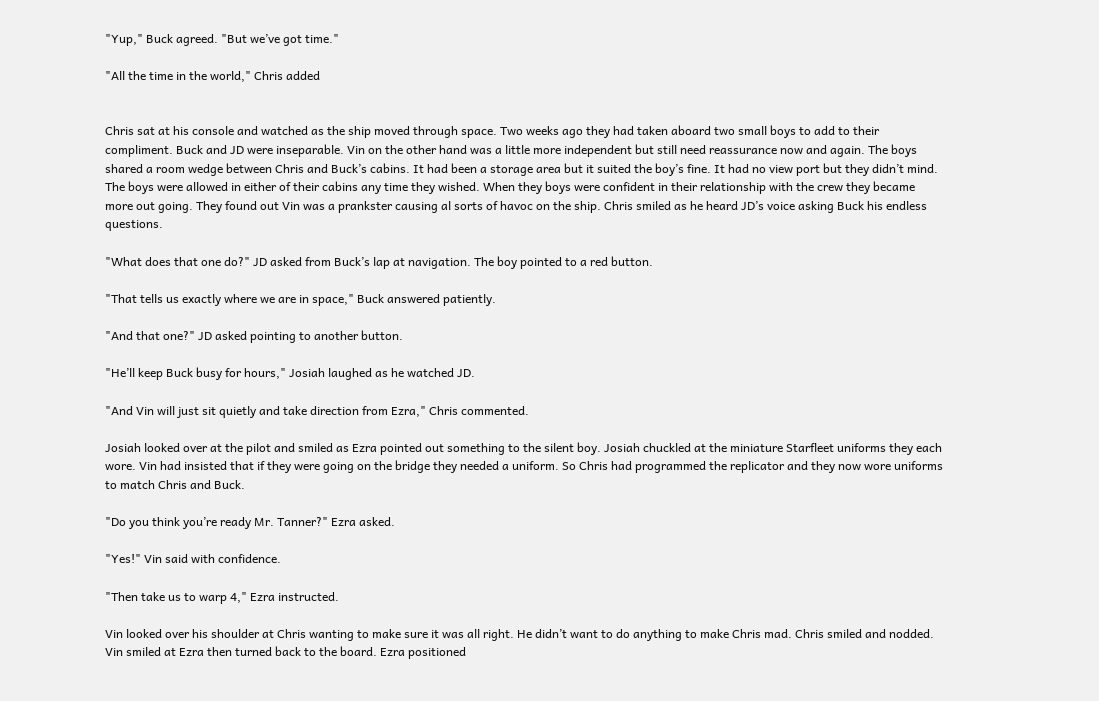"Yup," Buck agreed. "But we’ve got time."

"All the time in the world," Chris added


Chris sat at his console and watched as the ship moved through space. Two weeks ago they had taken aboard two small boys to add to their compliment. Buck and JD were inseparable. Vin on the other hand was a little more independent but still need reassurance now and again. The boys shared a room wedge between Chris and Buck’s cabins. It had been a storage area but it suited the boy’s fine. It had no view port but they didn’t mind. The boys were allowed in either of their cabins any time they wished. When they boys were confident in their relationship with the crew they became more out going. They found out Vin was a prankster causing al sorts of havoc on the ship. Chris smiled as he heard JD’s voice asking Buck his endless questions.

"What does that one do?" JD asked from Buck’s lap at navigation. The boy pointed to a red button.

"That tells us exactly where we are in space," Buck answered patiently.

"And that one?" JD asked pointing to another button.

"He’ll keep Buck busy for hours," Josiah laughed as he watched JD.

"And Vin will just sit quietly and take direction from Ezra," Chris commented.

Josiah looked over at the pilot and smiled as Ezra pointed out something to the silent boy. Josiah chuckled at the miniature Starfleet uniforms they each wore. Vin had insisted that if they were going on the bridge they needed a uniform. So Chris had programmed the replicator and they now wore uniforms to match Chris and Buck.

"Do you think you’re ready Mr. Tanner?" Ezra asked.

"Yes!" Vin said with confidence.

"Then take us to warp 4," Ezra instructed.

Vin looked over his shoulder at Chris wanting to make sure it was all right. He didn’t want to do anything to make Chris mad. Chris smiled and nodded. Vin smiled at Ezra then turned back to the board. Ezra positioned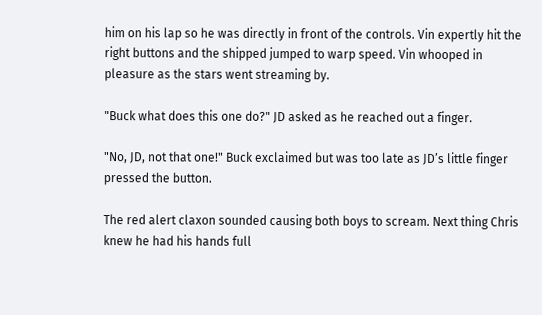him on his lap so he was directly in front of the controls. Vin expertly hit the right buttons and the shipped jumped to warp speed. Vin whooped in pleasure as the stars went streaming by.

"Buck what does this one do?" JD asked as he reached out a finger.

"No, JD, not that one!" Buck exclaimed but was too late as JD’s little finger pressed the button.

The red alert claxon sounded causing both boys to scream. Next thing Chris knew he had his hands full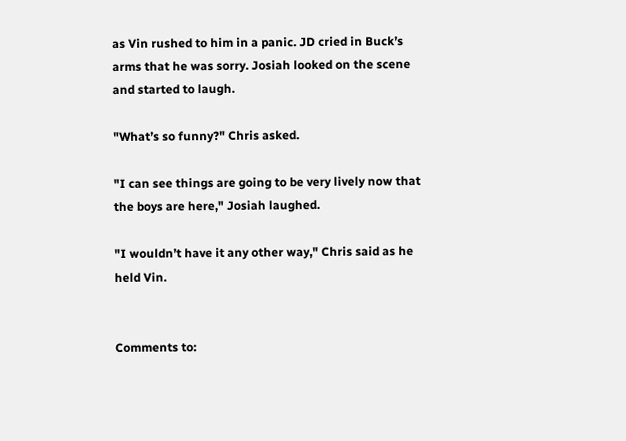as Vin rushed to him in a panic. JD cried in Buck’s arms that he was sorry. Josiah looked on the scene and started to laugh.

"What’s so funny?" Chris asked.

"I can see things are going to be very lively now that the boys are here," Josiah laughed.

"I wouldn’t have it any other way," Chris said as he held Vin.


Comments to: